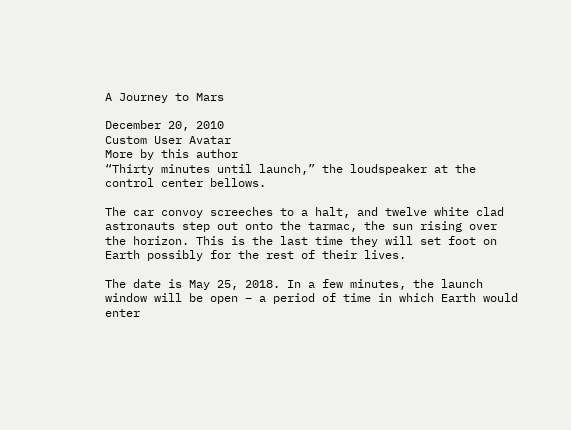A Journey to Mars

December 20, 2010
Custom User Avatar
More by this author
“Thirty minutes until launch,” the loudspeaker at the control center bellows.

The car convoy screeches to a halt, and twelve white clad astronauts step out onto the tarmac, the sun rising over the horizon. This is the last time they will set foot on Earth possibly for the rest of their lives.

The date is May 25, 2018. In a few minutes, the launch window will be open – a period of time in which Earth would enter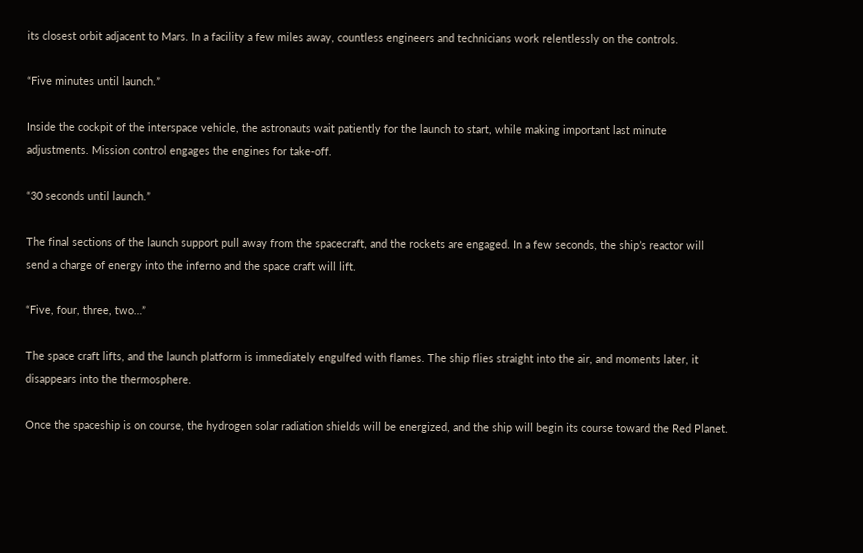its closest orbit adjacent to Mars. In a facility a few miles away, countless engineers and technicians work relentlessly on the controls.

“Five minutes until launch.”

Inside the cockpit of the interspace vehicle, the astronauts wait patiently for the launch to start, while making important last minute adjustments. Mission control engages the engines for take-off.

“30 seconds until launch.”

The final sections of the launch support pull away from the spacecraft, and the rockets are engaged. In a few seconds, the ship’s reactor will send a charge of energy into the inferno and the space craft will lift.

“Five, four, three, two…”

The space craft lifts, and the launch platform is immediately engulfed with flames. The ship flies straight into the air, and moments later, it disappears into the thermosphere.

Once the spaceship is on course, the hydrogen solar radiation shields will be energized, and the ship will begin its course toward the Red Planet.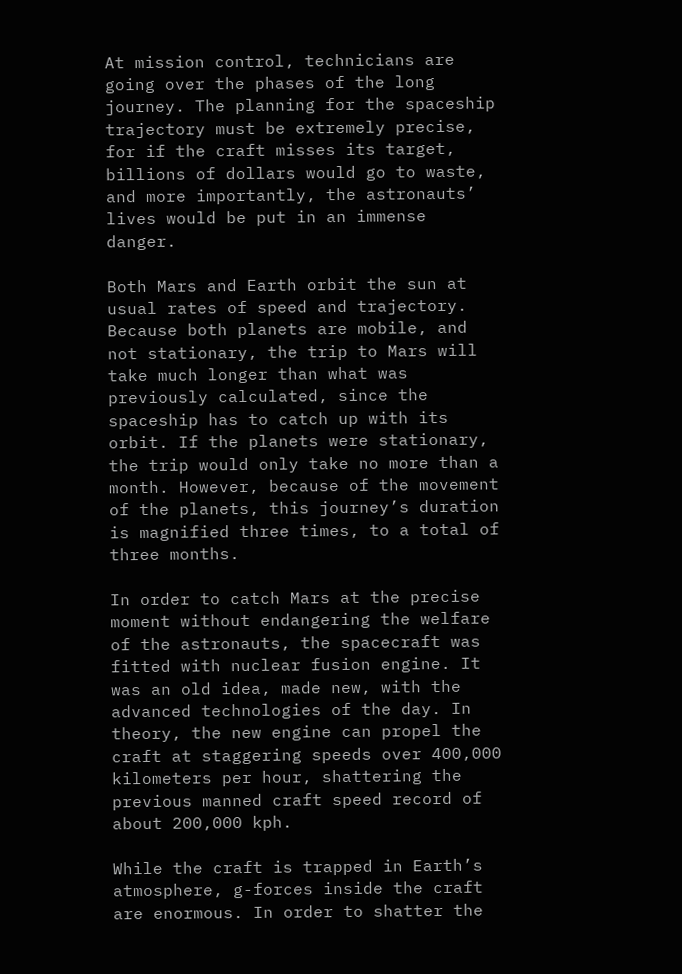At mission control, technicians are going over the phases of the long journey. The planning for the spaceship trajectory must be extremely precise, for if the craft misses its target, billions of dollars would go to waste, and more importantly, the astronauts’ lives would be put in an immense danger.

Both Mars and Earth orbit the sun at usual rates of speed and trajectory. Because both planets are mobile, and not stationary, the trip to Mars will take much longer than what was previously calculated, since the spaceship has to catch up with its orbit. If the planets were stationary, the trip would only take no more than a month. However, because of the movement of the planets, this journey’s duration is magnified three times, to a total of three months.

In order to catch Mars at the precise moment without endangering the welfare of the astronauts, the spacecraft was fitted with nuclear fusion engine. It was an old idea, made new, with the advanced technologies of the day. In theory, the new engine can propel the craft at staggering speeds over 400,000 kilometers per hour, shattering the previous manned craft speed record of about 200,000 kph.

While the craft is trapped in Earth’s atmosphere, g-forces inside the craft are enormous. In order to shatter the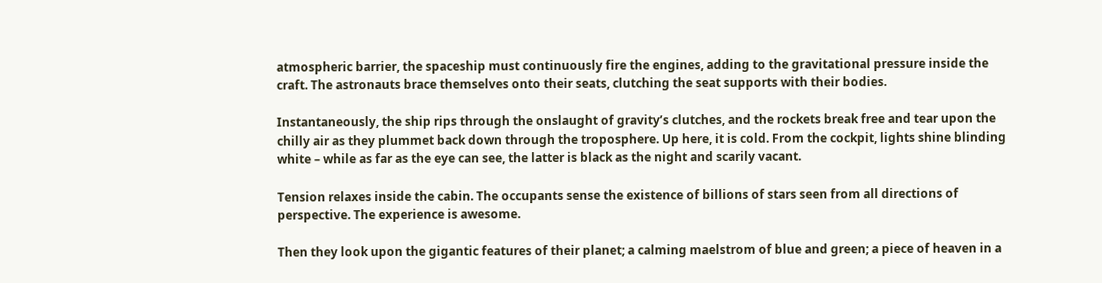atmospheric barrier, the spaceship must continuously fire the engines, adding to the gravitational pressure inside the craft. The astronauts brace themselves onto their seats, clutching the seat supports with their bodies.

Instantaneously, the ship rips through the onslaught of gravity’s clutches, and the rockets break free and tear upon the chilly air as they plummet back down through the troposphere. Up here, it is cold. From the cockpit, lights shine blinding white – while as far as the eye can see, the latter is black as the night and scarily vacant.

Tension relaxes inside the cabin. The occupants sense the existence of billions of stars seen from all directions of perspective. The experience is awesome.

Then they look upon the gigantic features of their planet; a calming maelstrom of blue and green; a piece of heaven in a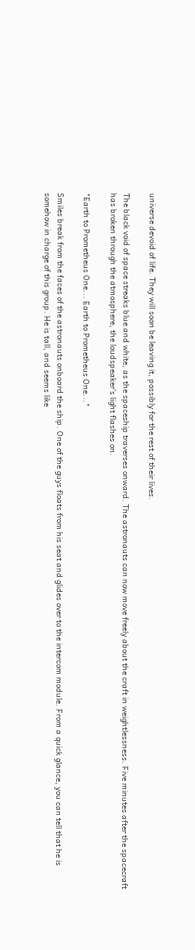universe devoid of life. They will soon be leaving it, possibly for the rest of their lives.

The black void of space streaks blue and white, as the spaceship traverses onward. The astronauts can now move freely about the craft in weightlessness. Five minutes after the spacecraft has broken through the atmosphere, the loudspeaker's light flashes on.

"Earth to Prometheus One... Earth to Prometheus One..."

Smiles break from the faces of the astronauts onboard the ship. One of the guys floats from his seat and glides over to the intercom module. From a quick glance, you can tell that he is somehow in charge of this group. He is tall, and seems like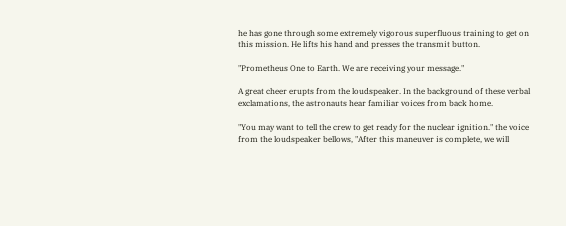he has gone through some extremely vigorous superfluous training to get on this mission. He lifts his hand and presses the transmit button.

"Prometheus One to Earth. We are receiving your message."

A great cheer erupts from the loudspeaker. In the background of these verbal exclamations, the astronauts hear familiar voices from back home.

"You may want to tell the crew to get ready for the nuclear ignition." the voice from the loudspeaker bellows, "After this maneuver is complete, we will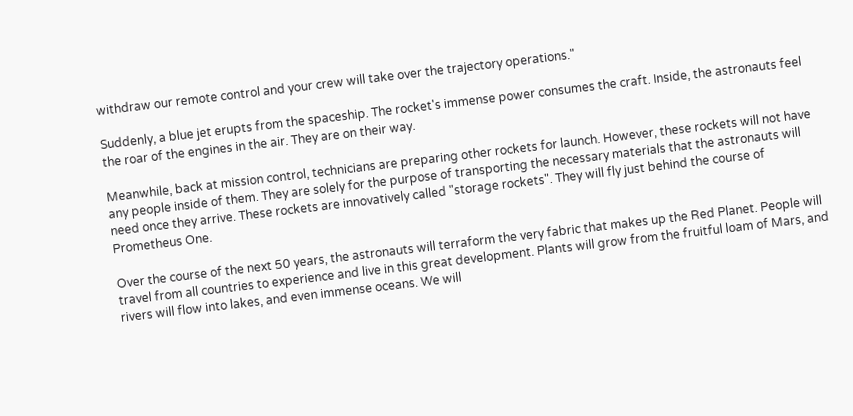withdraw our remote control and your crew will take over the trajectory operations."

Suddenly, a blue jet erupts from the spaceship. The rocket's immense power consumes the craft. Inside, the astronauts feel the roar of the engines in the air. They are on their way.

Meanwhile, back at mission control, technicians are preparing other rockets for launch. However, these rockets will not have any people inside of them. They are solely for the purpose of transporting the necessary materials that the astronauts will need once they arrive. These rockets are innovatively called "storage rockets". They will fly just behind the course of Prometheus One.

Over the course of the next 50 years, the astronauts will terraform the very fabric that makes up the Red Planet. People will travel from all countries to experience and live in this great development. Plants will grow from the fruitful loam of Mars, and rivers will flow into lakes, and even immense oceans. We will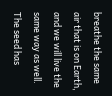breathe the same air that is on Earth, and we will live the same way as well. The seed has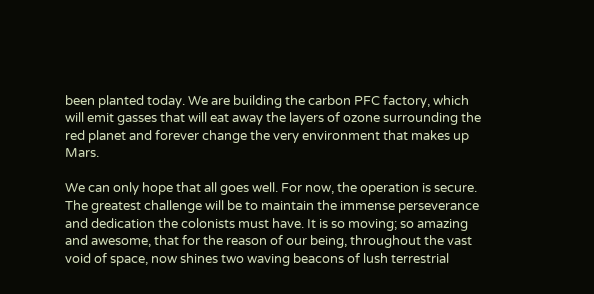been planted today. We are building the carbon PFC factory, which will emit gasses that will eat away the layers of ozone surrounding the red planet and forever change the very environment that makes up Mars.

We can only hope that all goes well. For now, the operation is secure. The greatest challenge will be to maintain the immense perseverance and dedication the colonists must have. It is so moving; so amazing and awesome, that for the reason of our being, throughout the vast void of space, now shines two waving beacons of lush terrestrial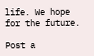life. We hope for the future.

Post a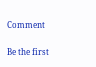Comment

Be the first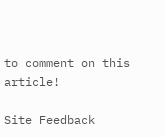to comment on this article!

Site Feedback